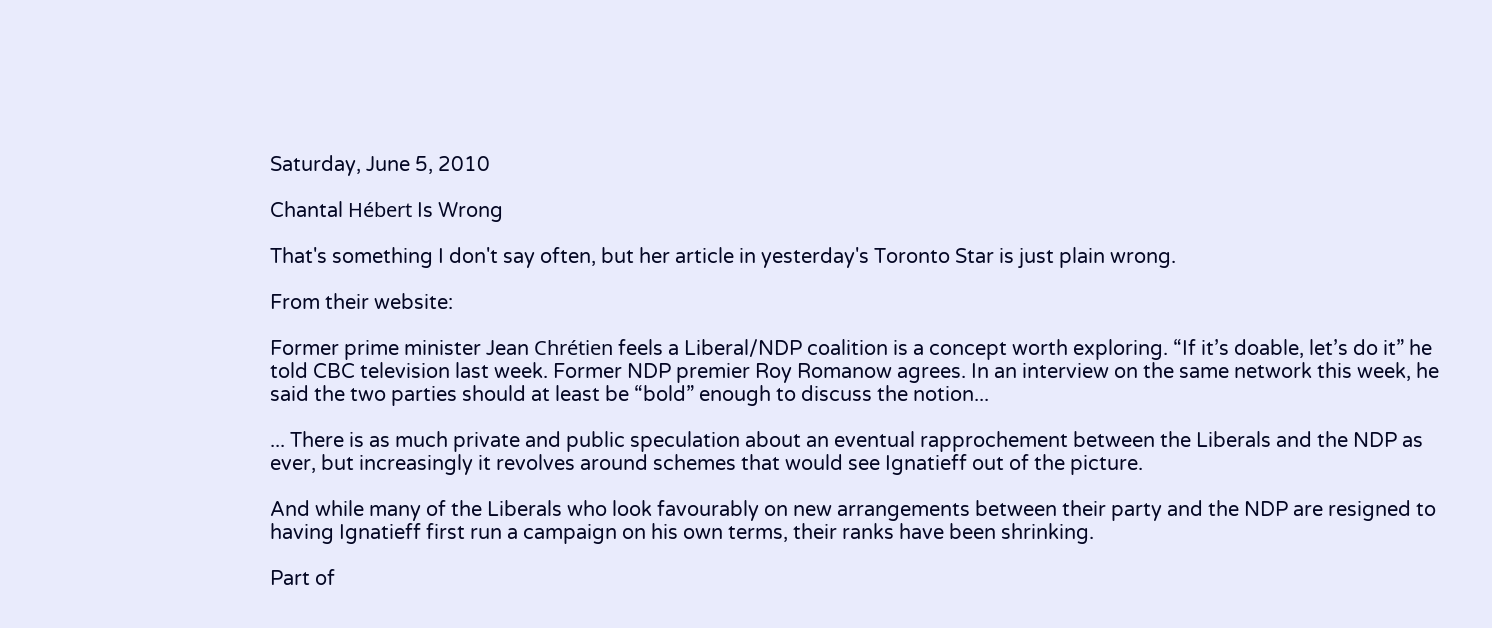Saturday, June 5, 2010

Chantal Hébert Is Wrong

That's something I don't say often, but her article in yesterday's Toronto Star is just plain wrong.

From their website:

Former prime minister Jean Chrétien feels a Liberal/NDP coalition is a concept worth exploring. “If it’s doable, let’s do it” he told CBC television last week. Former NDP premier Roy Romanow agrees. In an interview on the same network this week, he said the two parties should at least be “bold” enough to discuss the notion...

... There is as much private and public speculation about an eventual rapprochement between the Liberals and the NDP as ever, but increasingly it revolves around schemes that would see Ignatieff out of the picture.

And while many of the Liberals who look favourably on new arrangements between their party and the NDP are resigned to having Ignatieff first run a campaign on his own terms, their ranks have been shrinking.

Part of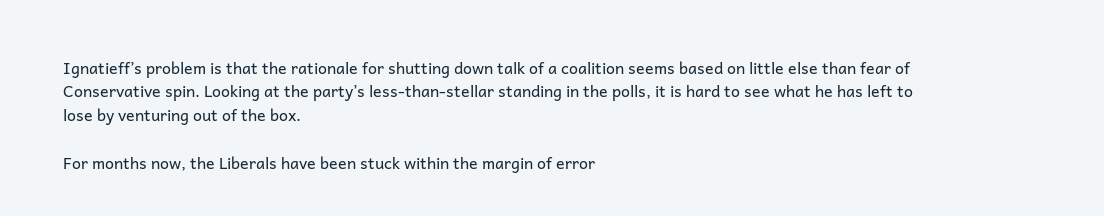Ignatieff’s problem is that the rationale for shutting down talk of a coalition seems based on little else than fear of Conservative spin. Looking at the party’s less-than-stellar standing in the polls, it is hard to see what he has left to lose by venturing out of the box.

For months now, the Liberals have been stuck within the margin of error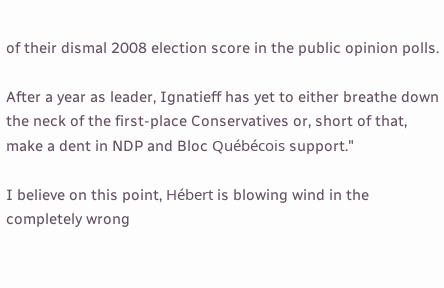of their dismal 2008 election score in the public opinion polls.

After a year as leader, Ignatieff has yet to either breathe down the neck of the first-place Conservatives or, short of that, make a dent in NDP and Bloc Québécois support."

I believe on this point, Hébert is blowing wind in the completely wrong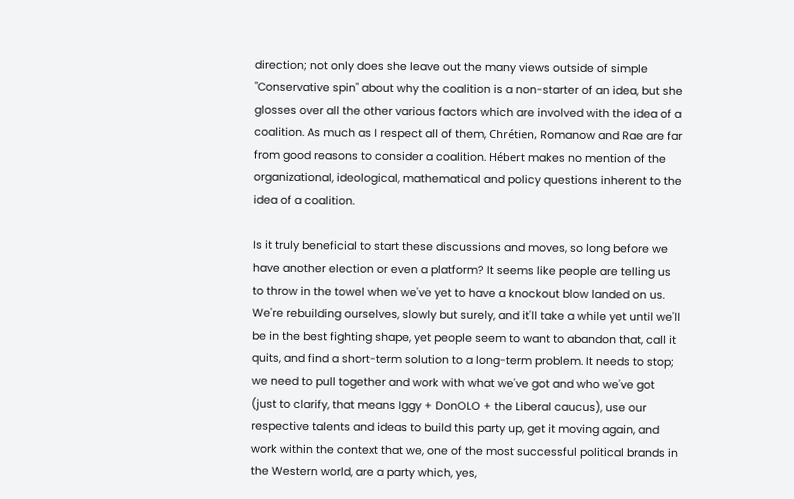direction; not only does she leave out the many views outside of simple "Conservative spin" about why the coalition is a non-starter of an idea, but she glosses over all the other various factors which are involved with the idea of a coalition. As much as I respect all of them, Chrétien, Romanow and Rae are far from good reasons to consider a coalition. Hébert makes no mention of the organizational, ideological, mathematical and policy questions inherent to the idea of a coalition.

Is it truly beneficial to start these discussions and moves, so long before we have another election or even a platform? It seems like people are telling us to throw in the towel when we've yet to have a knockout blow landed on us. We're rebuilding ourselves, slowly but surely, and it'll take a while yet until we'll be in the best fighting shape, yet people seem to want to abandon that, call it quits, and find a short-term solution to a long-term problem. It needs to stop; we need to pull together and work with what we've got and who we've got (just to clarify, that means Iggy + DonOLO + the Liberal caucus), use our respective talents and ideas to build this party up, get it moving again, and work within the context that we, one of the most successful political brands in the Western world, are a party which, yes,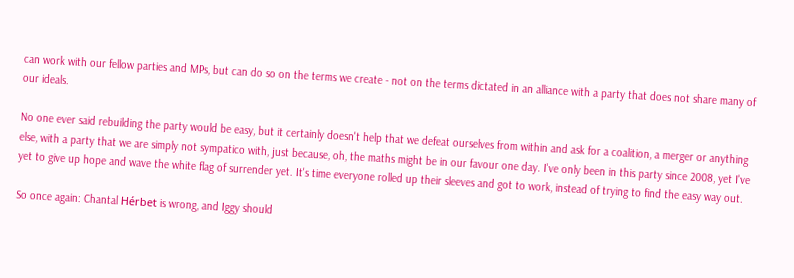can work with our fellow parties and MPs, but can do so on the terms we create - not on the terms dictated in an alliance with a party that does not share many of our ideals.

No one ever said rebuilding the party would be easy, but it certainly doesn't help that we defeat ourselves from within and ask for a coalition, a merger or anything else, with a party that we are simply not sympatico with, just because, oh, the maths might be in our favour one day. I've only been in this party since 2008, yet I've yet to give up hope and wave the white flag of surrender yet. It's time everyone rolled up their sleeves and got to work, instead of trying to find the easy way out.

So once again: Chantal Hérbet is wrong, and Iggy should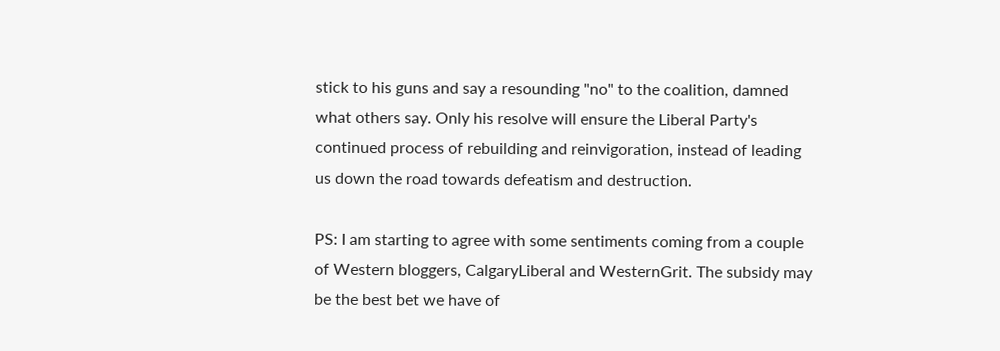stick to his guns and say a resounding "no" to the coalition, damned what others say. Only his resolve will ensure the Liberal Party's continued process of rebuilding and reinvigoration, instead of leading us down the road towards defeatism and destruction.

PS: I am starting to agree with some sentiments coming from a couple of Western bloggers, CalgaryLiberal and WesternGrit. The subsidy may be the best bet we have of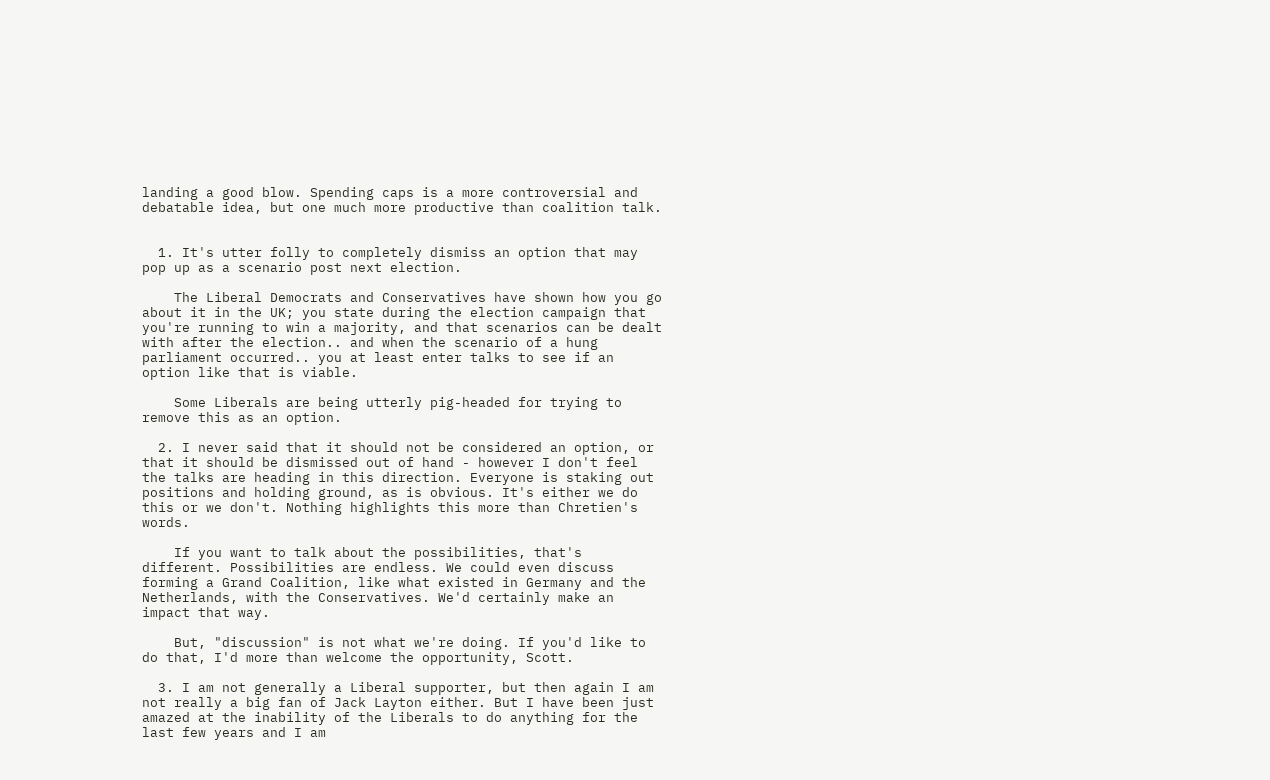landing a good blow. Spending caps is a more controversial and debatable idea, but one much more productive than coalition talk.


  1. It's utter folly to completely dismiss an option that may pop up as a scenario post next election.

    The Liberal Democrats and Conservatives have shown how you go about it in the UK; you state during the election campaign that you're running to win a majority, and that scenarios can be dealt with after the election.. and when the scenario of a hung parliament occurred.. you at least enter talks to see if an option like that is viable.

    Some Liberals are being utterly pig-headed for trying to remove this as an option.

  2. I never said that it should not be considered an option, or that it should be dismissed out of hand - however I don't feel the talks are heading in this direction. Everyone is staking out positions and holding ground, as is obvious. It's either we do this or we don't. Nothing highlights this more than Chretien's words.

    If you want to talk about the possibilities, that's different. Possibilities are endless. We could even discuss forming a Grand Coalition, like what existed in Germany and the Netherlands, with the Conservatives. We'd certainly make an impact that way.

    But, "discussion" is not what we're doing. If you'd like to do that, I'd more than welcome the opportunity, Scott.

  3. I am not generally a Liberal supporter, but then again I am not really a big fan of Jack Layton either. But I have been just amazed at the inability of the Liberals to do anything for the last few years and I am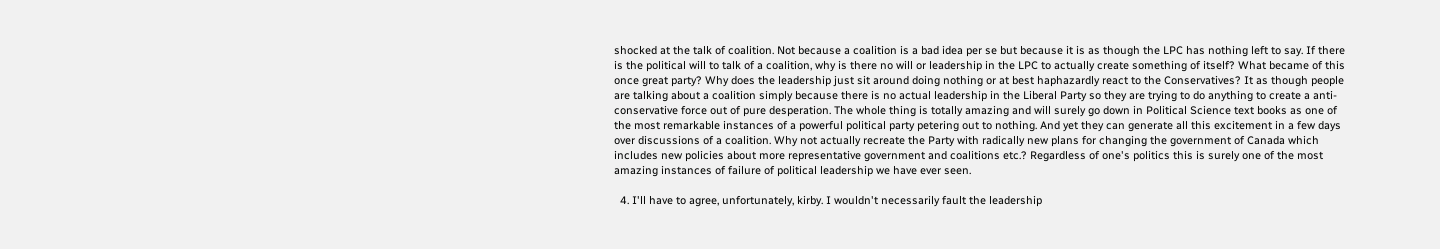shocked at the talk of coalition. Not because a coalition is a bad idea per se but because it is as though the LPC has nothing left to say. If there is the political will to talk of a coalition, why is there no will or leadership in the LPC to actually create something of itself? What became of this once great party? Why does the leadership just sit around doing nothing or at best haphazardly react to the Conservatives? It as though people are talking about a coalition simply because there is no actual leadership in the Liberal Party so they are trying to do anything to create a anti-conservative force out of pure desperation. The whole thing is totally amazing and will surely go down in Political Science text books as one of the most remarkable instances of a powerful political party petering out to nothing. And yet they can generate all this excitement in a few days over discussions of a coalition. Why not actually recreate the Party with radically new plans for changing the government of Canada which includes new policies about more representative government and coalitions etc.? Regardless of one's politics this is surely one of the most amazing instances of failure of political leadership we have ever seen.

  4. I'll have to agree, unfortunately, kirby. I wouldn't necessarily fault the leadership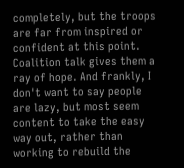completely, but the troops are far from inspired or confident at this point. Coalition talk gives them a ray of hope. And frankly, I don't want to say people are lazy, but most seem content to take the easy way out, rather than working to rebuild the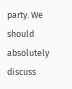party. We should absolutely discuss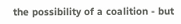the possibility of a coalition - but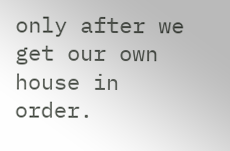only after we get our own house in order.